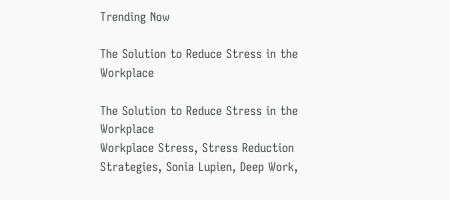Trending Now

The Solution to Reduce Stress in the Workplace

The Solution to Reduce Stress in the Workplace
Workplace Stress, Stress Reduction Strategies, Sonia Lupien, Deep Work,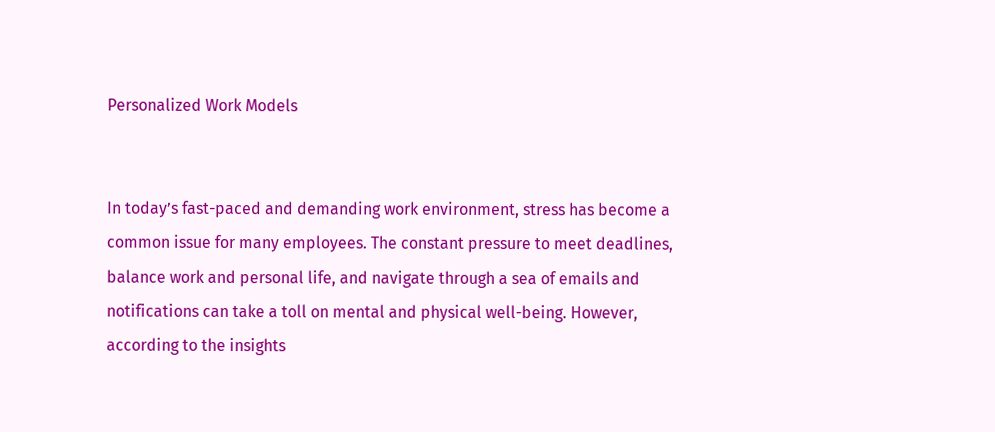Personalized Work Models


In today’s fast-paced and demanding work environment, stress has become a common issue for many employees. The constant pressure to meet deadlines, balance work and personal life, and navigate through a sea of emails and notifications can take a toll on mental and physical well-being. However, according to the insights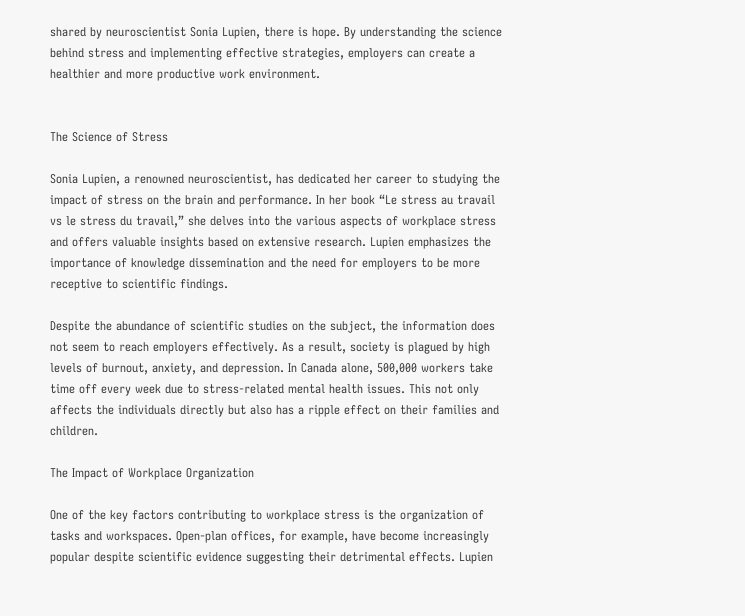shared by neuroscientist Sonia Lupien, there is hope. By understanding the science behind stress and implementing effective strategies, employers can create a healthier and more productive work environment.


The Science of Stress

Sonia Lupien, a renowned neuroscientist, has dedicated her career to studying the impact of stress on the brain and performance. In her book “Le stress au travail vs le stress du travail,” she delves into the various aspects of workplace stress and offers valuable insights based on extensive research. Lupien emphasizes the importance of knowledge dissemination and the need for employers to be more receptive to scientific findings.

Despite the abundance of scientific studies on the subject, the information does not seem to reach employers effectively. As a result, society is plagued by high levels of burnout, anxiety, and depression. In Canada alone, 500,000 workers take time off every week due to stress-related mental health issues. This not only affects the individuals directly but also has a ripple effect on their families and children.

The Impact of Workplace Organization

One of the key factors contributing to workplace stress is the organization of tasks and workspaces. Open-plan offices, for example, have become increasingly popular despite scientific evidence suggesting their detrimental effects. Lupien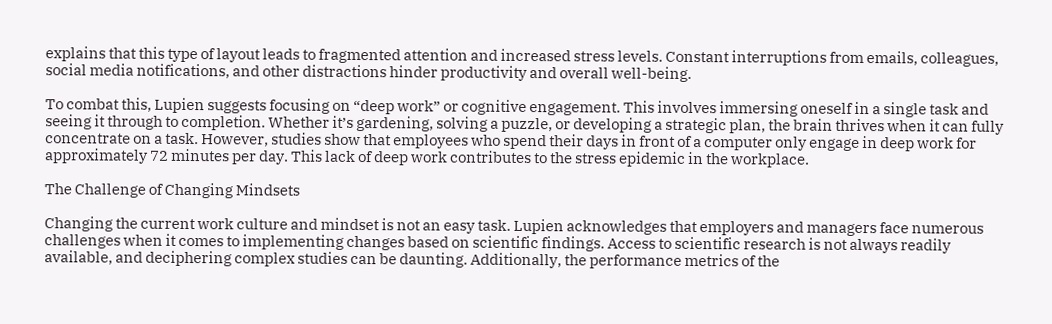explains that this type of layout leads to fragmented attention and increased stress levels. Constant interruptions from emails, colleagues, social media notifications, and other distractions hinder productivity and overall well-being.

To combat this, Lupien suggests focusing on “deep work” or cognitive engagement. This involves immersing oneself in a single task and seeing it through to completion. Whether it’s gardening, solving a puzzle, or developing a strategic plan, the brain thrives when it can fully concentrate on a task. However, studies show that employees who spend their days in front of a computer only engage in deep work for approximately 72 minutes per day. This lack of deep work contributes to the stress epidemic in the workplace.

The Challenge of Changing Mindsets

Changing the current work culture and mindset is not an easy task. Lupien acknowledges that employers and managers face numerous challenges when it comes to implementing changes based on scientific findings. Access to scientific research is not always readily available, and deciphering complex studies can be daunting. Additionally, the performance metrics of the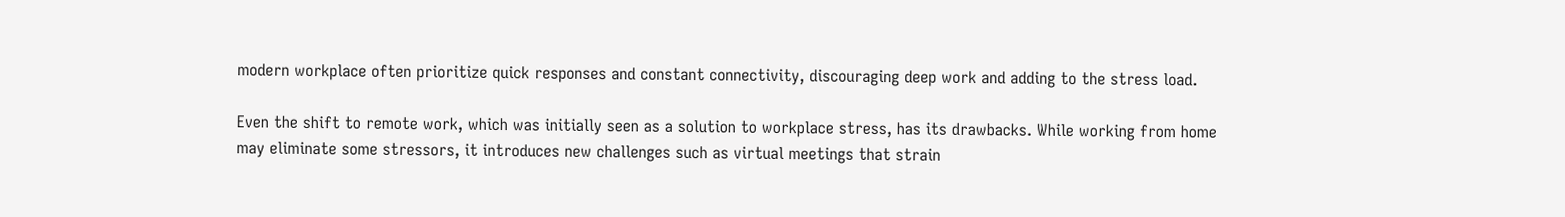modern workplace often prioritize quick responses and constant connectivity, discouraging deep work and adding to the stress load.

Even the shift to remote work, which was initially seen as a solution to workplace stress, has its drawbacks. While working from home may eliminate some stressors, it introduces new challenges such as virtual meetings that strain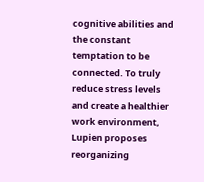cognitive abilities and the constant temptation to be connected. To truly reduce stress levels and create a healthier work environment, Lupien proposes reorganizing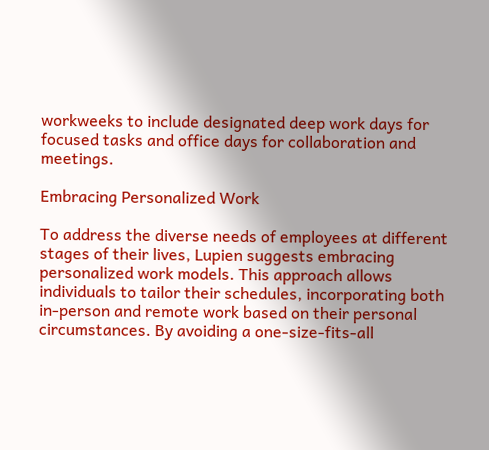workweeks to include designated deep work days for focused tasks and office days for collaboration and meetings.

Embracing Personalized Work

To address the diverse needs of employees at different stages of their lives, Lupien suggests embracing personalized work models. This approach allows individuals to tailor their schedules, incorporating both in-person and remote work based on their personal circumstances. By avoiding a one-size-fits-all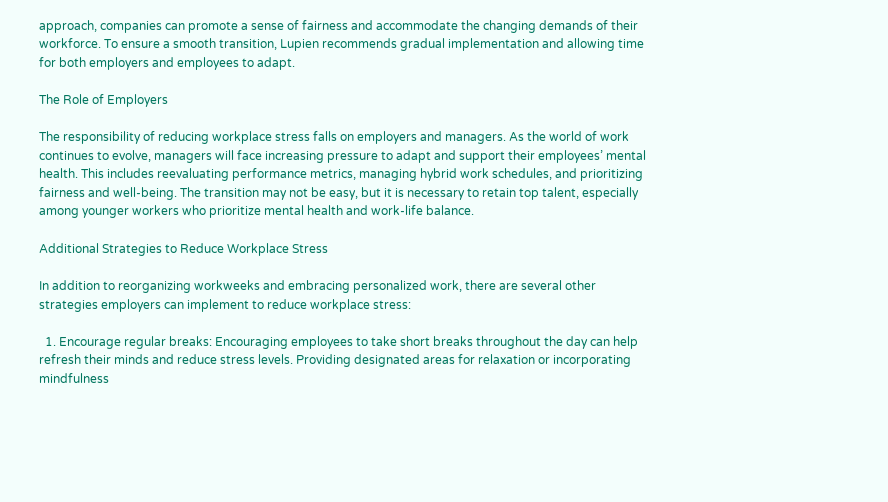approach, companies can promote a sense of fairness and accommodate the changing demands of their workforce. To ensure a smooth transition, Lupien recommends gradual implementation and allowing time for both employers and employees to adapt.

The Role of Employers

The responsibility of reducing workplace stress falls on employers and managers. As the world of work continues to evolve, managers will face increasing pressure to adapt and support their employees’ mental health. This includes reevaluating performance metrics, managing hybrid work schedules, and prioritizing fairness and well-being. The transition may not be easy, but it is necessary to retain top talent, especially among younger workers who prioritize mental health and work-life balance.

Additional Strategies to Reduce Workplace Stress

In addition to reorganizing workweeks and embracing personalized work, there are several other strategies employers can implement to reduce workplace stress:

  1. Encourage regular breaks: Encouraging employees to take short breaks throughout the day can help refresh their minds and reduce stress levels. Providing designated areas for relaxation or incorporating mindfulness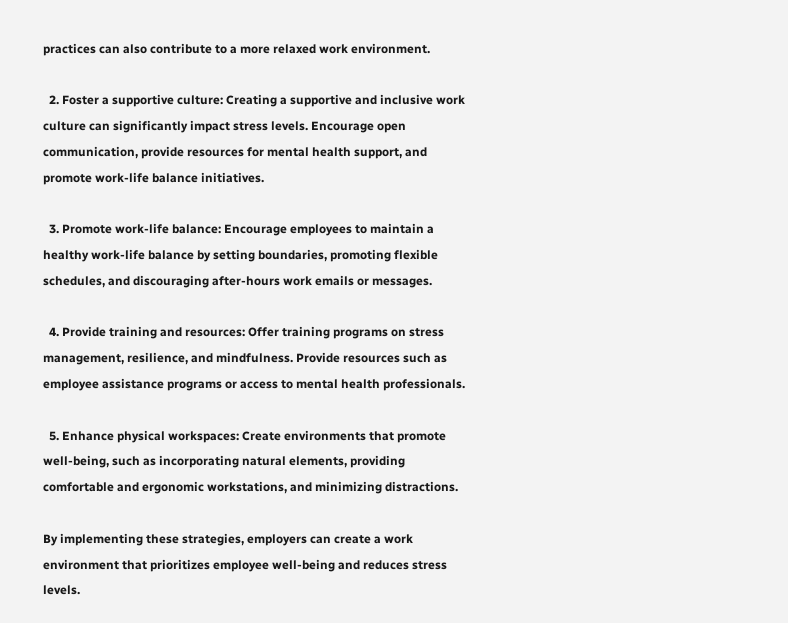practices can also contribute to a more relaxed work environment.

  2. Foster a supportive culture: Creating a supportive and inclusive work culture can significantly impact stress levels. Encourage open communication, provide resources for mental health support, and promote work-life balance initiatives.

  3. Promote work-life balance: Encourage employees to maintain a healthy work-life balance by setting boundaries, promoting flexible schedules, and discouraging after-hours work emails or messages.

  4. Provide training and resources: Offer training programs on stress management, resilience, and mindfulness. Provide resources such as employee assistance programs or access to mental health professionals.

  5. Enhance physical workspaces: Create environments that promote well-being, such as incorporating natural elements, providing comfortable and ergonomic workstations, and minimizing distractions.

By implementing these strategies, employers can create a work environment that prioritizes employee well-being and reduces stress levels.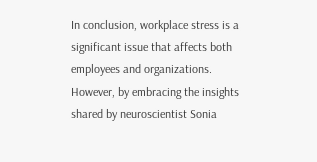In conclusion, workplace stress is a significant issue that affects both employees and organizations. However, by embracing the insights shared by neuroscientist Sonia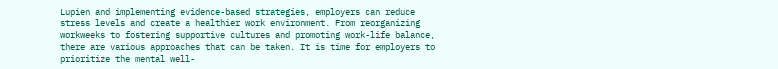Lupien and implementing evidence-based strategies, employers can reduce stress levels and create a healthier work environment. From reorganizing workweeks to fostering supportive cultures and promoting work-life balance, there are various approaches that can be taken. It is time for employers to prioritize the mental well-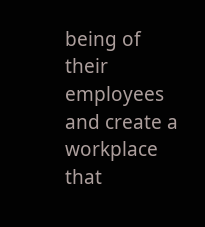being of their employees and create a workplace that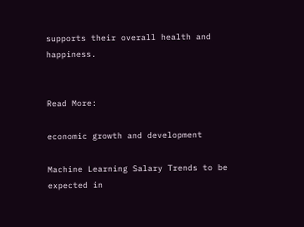supports their overall health and happiness.


Read More:

economic growth and development

Machine Learning Salary Trends to be expected in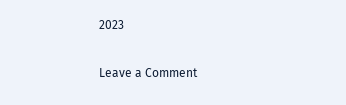2023

Leave a Comment